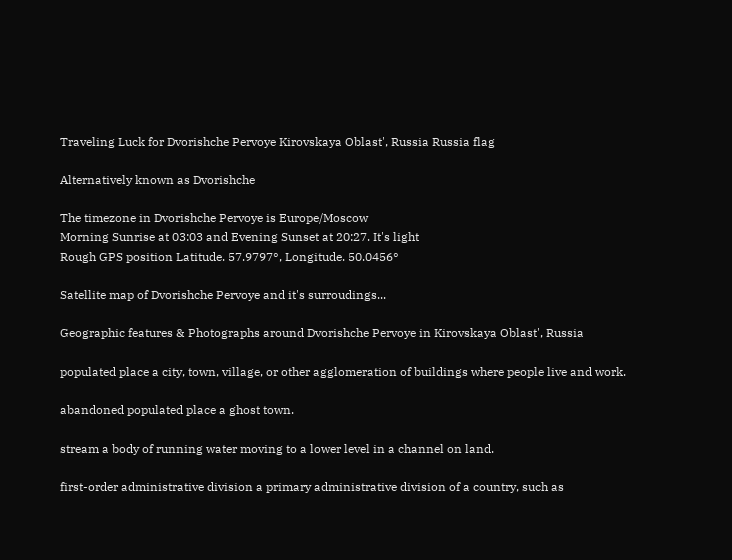Traveling Luck for Dvorishche Pervoye Kirovskaya Oblast', Russia Russia flag

Alternatively known as Dvorishche

The timezone in Dvorishche Pervoye is Europe/Moscow
Morning Sunrise at 03:03 and Evening Sunset at 20:27. It's light
Rough GPS position Latitude. 57.9797°, Longitude. 50.0456°

Satellite map of Dvorishche Pervoye and it's surroudings...

Geographic features & Photographs around Dvorishche Pervoye in Kirovskaya Oblast', Russia

populated place a city, town, village, or other agglomeration of buildings where people live and work.

abandoned populated place a ghost town.

stream a body of running water moving to a lower level in a channel on land.

first-order administrative division a primary administrative division of a country, such as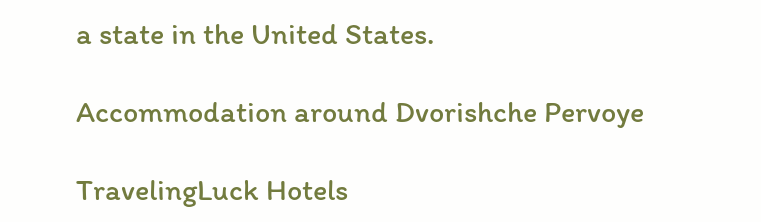a state in the United States.

Accommodation around Dvorishche Pervoye

TravelingLuck Hotels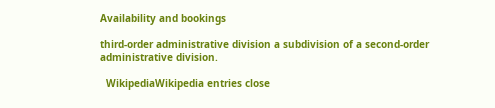Availability and bookings

third-order administrative division a subdivision of a second-order administrative division.

  WikipediaWikipedia entries close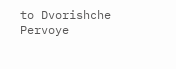to Dvorishche Pervoye